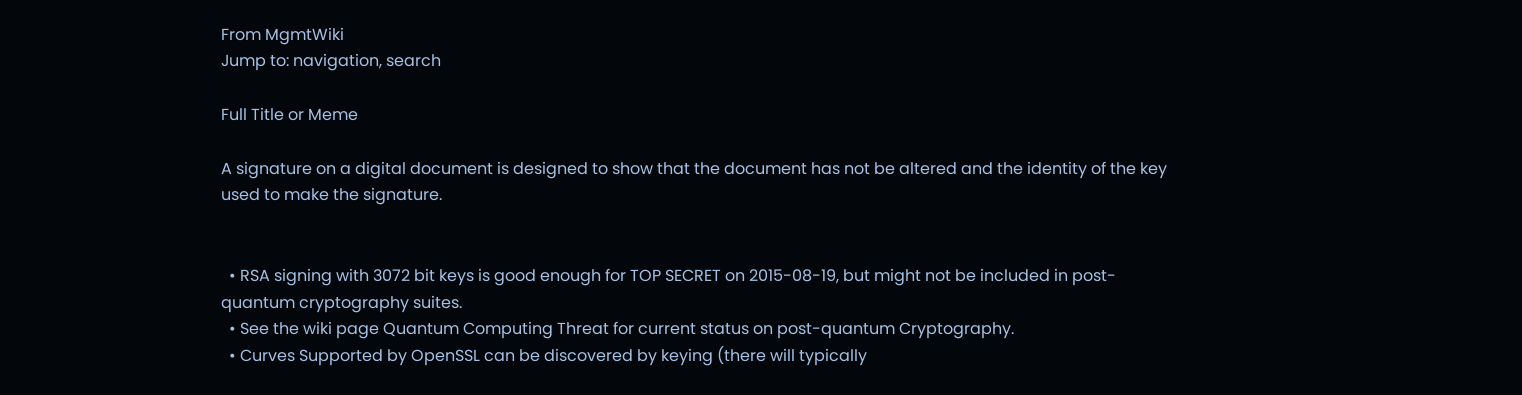From MgmtWiki
Jump to: navigation, search

Full Title or Meme

A signature on a digital document is designed to show that the document has not be altered and the identity of the key used to make the signature.


  • RSA signing with 3072 bit keys is good enough for TOP SECRET on 2015-08-19, but might not be included in post-quantum cryptography suites.
  • See the wiki page Quantum Computing Threat for current status on post-quantum Cryptography.
  • Curves Supported by OpenSSL can be discovered by keying (there will typically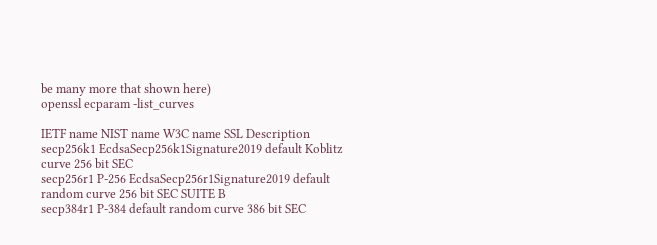be many more that shown here)
openssl ecparam -list_curves

IETF name NIST name W3C name SSL Description
secp256k1 EcdsaSecp256k1Signature2019 default Koblitz curve 256 bit SEC
secp256r1 P-256 EcdsaSecp256r1Signature2019 default random curve 256 bit SEC SUITE B
secp384r1 P-384 default random curve 386 bit SEC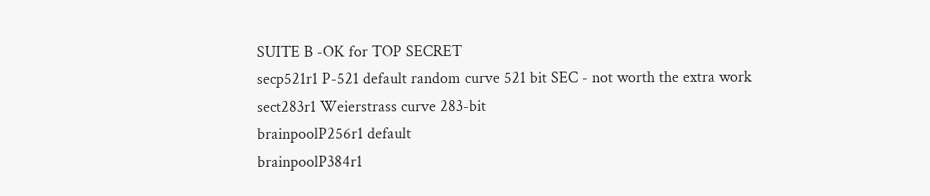SUITE B -OK for TOP SECRET
secp521r1 P-521 default random curve 521 bit SEC - not worth the extra work
sect283r1 Weierstrass curve 283-bit
brainpoolP256r1 default
brainpoolP384r1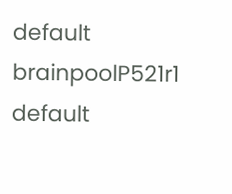default
brainpoolP521r1 default